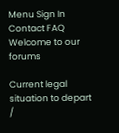Menu Sign In Contact FAQ
Welcome to our forums

Current legal situation to depart /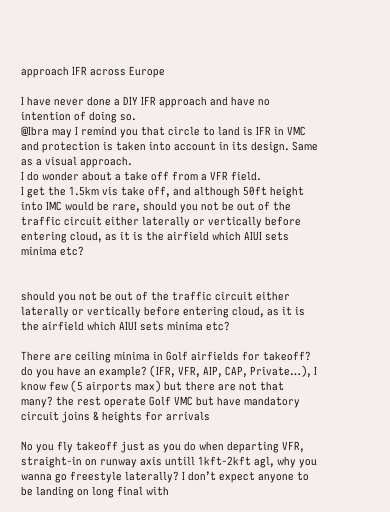approach IFR across Europe

I have never done a DIY IFR approach and have no intention of doing so.
@Ibra may I remind you that circle to land is IFR in VMC and protection is taken into account in its design. Same as a visual approach.
I do wonder about a take off from a VFR field.
I get the 1.5km vis take off, and although 50ft height into IMC would be rare, should you not be out of the traffic circuit either laterally or vertically before entering cloud, as it is the airfield which AIUI sets minima etc?


should you not be out of the traffic circuit either laterally or vertically before entering cloud, as it is the airfield which AIUI sets minima etc?

There are ceiling minima in Golf airfields for takeoff? do you have an example? (IFR, VFR, AIP, CAP, Private…), I know few (5 airports max) but there are not that many? the rest operate Golf VMC but have mandatory circuit joins & heights for arrivals

No you fly takeoff just as you do when departing VFR, straight-in on runway axis untill 1kft-2kft agl, why you wanna go freestyle laterally? I don’t expect anyone to be landing on long final with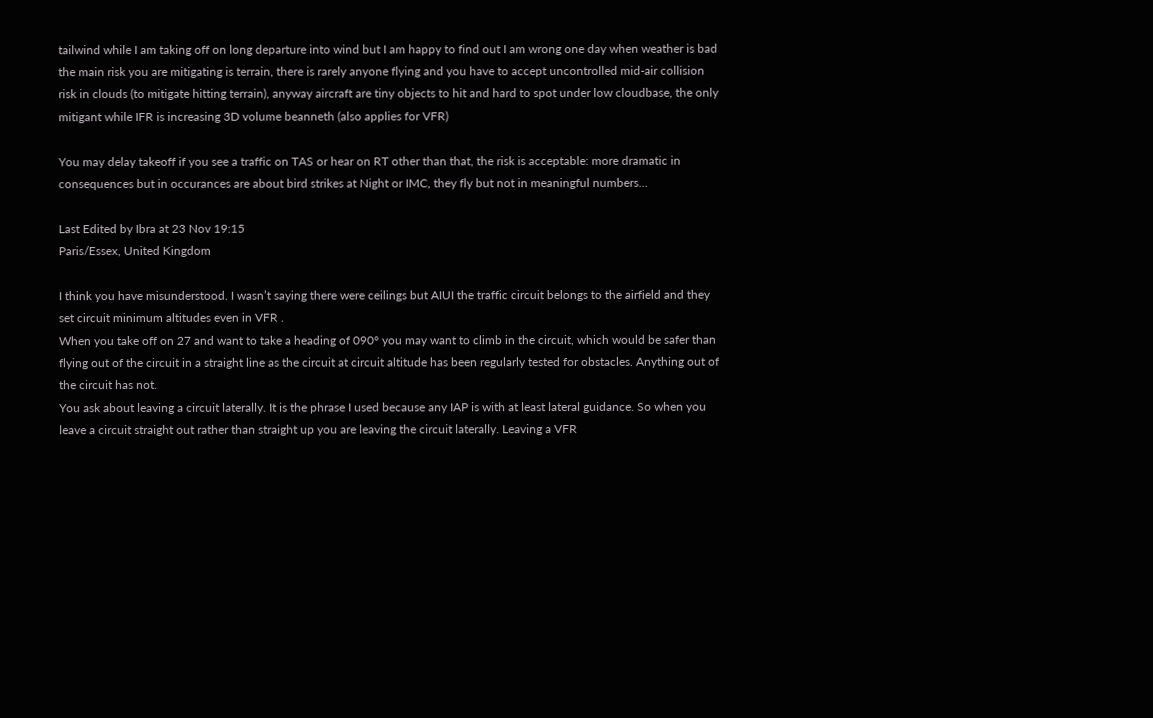tailwind while I am taking off on long departure into wind but I am happy to find out I am wrong one day when weather is bad the main risk you are mitigating is terrain, there is rarely anyone flying and you have to accept uncontrolled mid-air collision risk in clouds (to mitigate hitting terrain), anyway aircraft are tiny objects to hit and hard to spot under low cloudbase, the only mitigant while IFR is increasing 3D volume beanneth (also applies for VFR)

You may delay takeoff if you see a traffic on TAS or hear on RT other than that, the risk is acceptable: more dramatic in consequences but in occurances are about bird strikes at Night or IMC, they fly but not in meaningful numbers…

Last Edited by Ibra at 23 Nov 19:15
Paris/Essex, United Kingdom

I think you have misunderstood. I wasn’t saying there were ceilings but AIUI the traffic circuit belongs to the airfield and they set circuit minimum altitudes even in VFR .
When you take off on 27 and want to take a heading of 090° you may want to climb in the circuit, which would be safer than flying out of the circuit in a straight line as the circuit at circuit altitude has been regularly tested for obstacles. Anything out of the circuit has not.
You ask about leaving a circuit laterally. It is the phrase I used because any IAP is with at least lateral guidance. So when you leave a circuit straight out rather than straight up you are leaving the circuit laterally. Leaving a VFR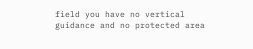field you have no vertical guidance and no protected area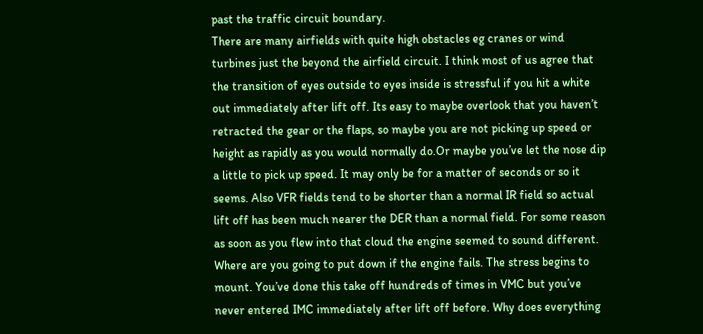past the traffic circuit boundary.
There are many airfields with quite high obstacles eg cranes or wind turbines just the beyond the airfield circuit. I think most of us agree that the transition of eyes outside to eyes inside is stressful if you hit a white out immediately after lift off. Its easy to maybe overlook that you haven’t retracted the gear or the flaps, so maybe you are not picking up speed or height as rapidly as you would normally do.Or maybe you’ve let the nose dip a little to pick up speed. It may only be for a matter of seconds or so it seems. Also VFR fields tend to be shorter than a normal IR field so actual lift off has been much nearer the DER than a normal field. For some reason as soon as you flew into that cloud the engine seemed to sound different. Where are you going to put down if the engine fails. The stress begins to mount. You’ve done this take off hundreds of times in VMC but you’ve never entered IMC immediately after lift off before. Why does everything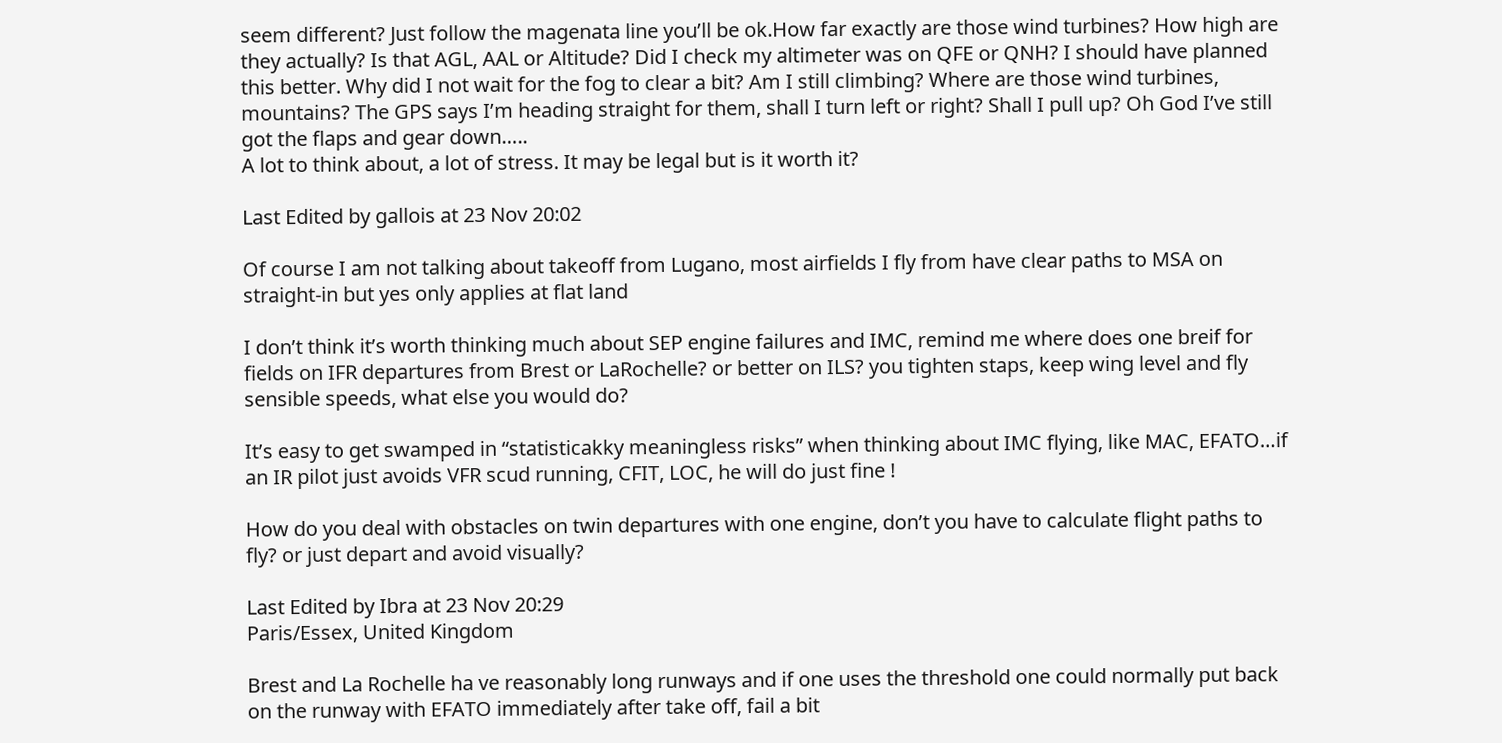seem different? Just follow the magenata line you’ll be ok.How far exactly are those wind turbines? How high are they actually? Is that AGL, AAL or Altitude? Did I check my altimeter was on QFE or QNH? I should have planned this better. Why did I not wait for the fog to clear a bit? Am I still climbing? Where are those wind turbines, mountains? The GPS says I’m heading straight for them, shall I turn left or right? Shall I pull up? Oh God I’ve still got the flaps and gear down…..
A lot to think about, a lot of stress. It may be legal but is it worth it?

Last Edited by gallois at 23 Nov 20:02

Of course I am not talking about takeoff from Lugano, most airfields I fly from have clear paths to MSA on straight-in but yes only applies at flat land

I don’t think it’s worth thinking much about SEP engine failures and IMC, remind me where does one breif for fields on IFR departures from Brest or LaRochelle? or better on ILS? you tighten staps, keep wing level and fly sensible speeds, what else you would do?

It’s easy to get swamped in “statisticakky meaningless risks” when thinking about IMC flying, like MAC, EFATO…if an IR pilot just avoids VFR scud running, CFIT, LOC, he will do just fine !

How do you deal with obstacles on twin departures with one engine, don’t you have to calculate flight paths to fly? or just depart and avoid visually?

Last Edited by Ibra at 23 Nov 20:29
Paris/Essex, United Kingdom

Brest and La Rochelle ha ve reasonably long runways and if one uses the threshold one could normally put back on the runway with EFATO immediately after take off, fail a bit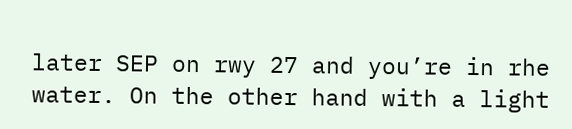later SEP on rwy 27 and you’re in rhe water. On the other hand with a light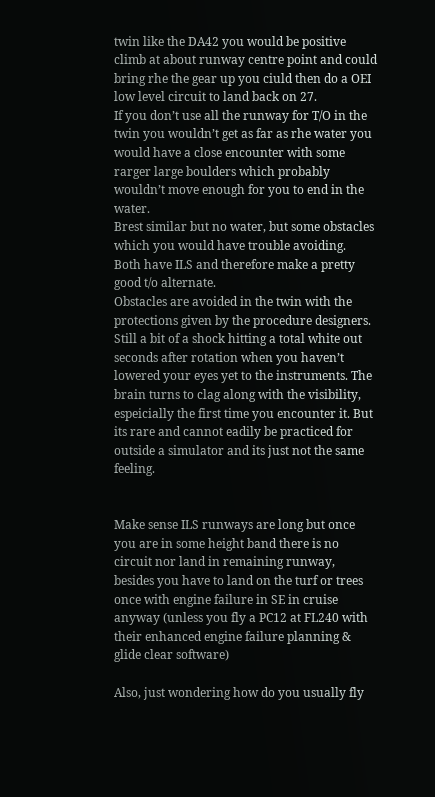twin like the DA42 you would be positive climb at about runway centre point and could bring rhe the gear up you ciuld then do a OEI low level circuit to land back on 27.
If you don’t use all the runway for T/O in the twin you wouldn’t get as far as rhe water you would have a close encounter with some rarger large boulders which probably wouldn’t move enough for you to end in the water.
Brest similar but no water, but some obstacles which you would have trouble avoiding.
Both have ILS and therefore make a pretty good t/o alternate.
Obstacles are avoided in the twin with the protections given by the procedure designers. Still a bit of a shock hitting a total white out seconds after rotation when you haven’t lowered your eyes yet to the instruments. The brain turns to clag along with the visibility, espeicially the first time you encounter it. But its rare and cannot eadily be practiced for outside a simulator and its just not the same feeling.


Make sense ILS runways are long but once you are in some height band there is no circuit nor land in remaining runway, besides you have to land on the turf or trees once with engine failure in SE in cruise anyway (unless you fly a PC12 at FL240 with their enhanced engine failure planning & glide clear software)

Also, just wondering how do you usually fly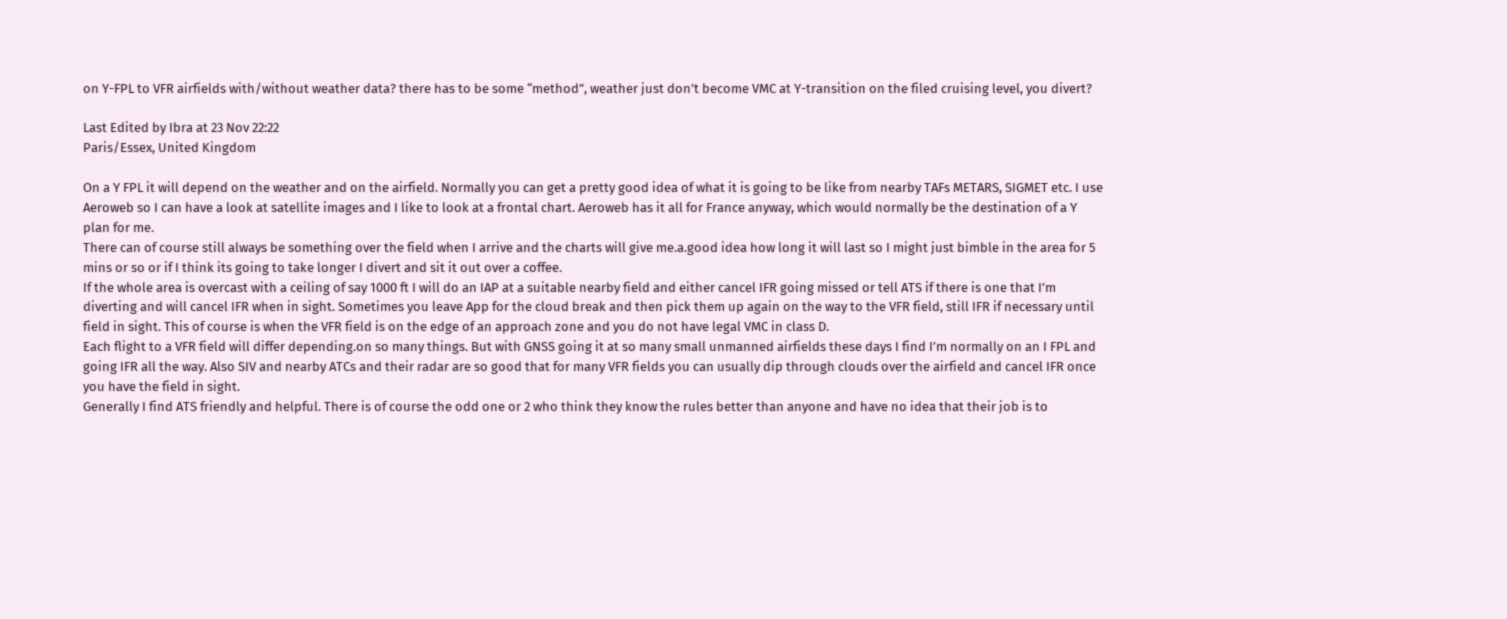on Y-FPL to VFR airfields with/without weather data? there has to be some “method”, weather just don’t become VMC at Y-transition on the filed cruising level, you divert?

Last Edited by Ibra at 23 Nov 22:22
Paris/Essex, United Kingdom

On a Y FPL it will depend on the weather and on the airfield. Normally you can get a pretty good idea of what it is going to be like from nearby TAFs METARS, SIGMET etc. I use Aeroweb so I can have a look at satellite images and I like to look at a frontal chart. Aeroweb has it all for France anyway, which would normally be the destination of a Y plan for me.
There can of course still always be something over the field when I arrive and the charts will give me.a.good idea how long it will last so I might just bimble in the area for 5 mins or so or if I think its going to take longer I divert and sit it out over a coffee.
If the whole area is overcast with a ceiling of say 1000 ft I will do an IAP at a suitable nearby field and either cancel IFR going missed or tell ATS if there is one that I’m diverting and will cancel IFR when in sight. Sometimes you leave App for the cloud break and then pick them up again on the way to the VFR field, still IFR if necessary until field in sight. This of course is when the VFR field is on the edge of an approach zone and you do not have legal VMC in class D.
Each flight to a VFR field will differ depending.on so many things. But with GNSS going it at so many small unmanned airfields these days I find I’m normally on an I FPL and going IFR all the way. Also SIV and nearby ATCs and their radar are so good that for many VFR fields you can usually dip through clouds over the airfield and cancel IFR once you have the field in sight.
Generally I find ATS friendly and helpful. There is of course the odd one or 2 who think they know the rules better than anyone and have no idea that their job is to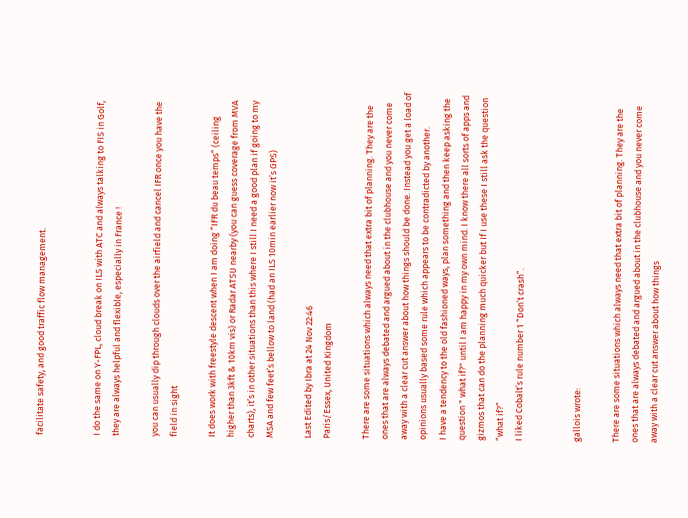facilitate safety, and good traffic flow management.


I do the same on Y-FPL, cloud break on ILS with ATC and always talking to FIS in Golf, they are always helpful and flexible, especially in France !

you can usually dip through clouds over the airfield and cancel IFR once you have the field in sight

It does work with freestyle descent when I am doing “IFR du beau temps” (ceiling higher than 3kft & 10km vis) or Radar ATSU nearby (you can guess coverage from MVA charts), it’s in other situations than this where I still I need a good plan if going to my MSA and few feet’s bellow to land (had an ILS 10min earlier now it’s GPS)

Last Edited by Ibra at 24 Nov 22:46
Paris/Essex, United Kingdom

There are some situations which always need that extra bit of planning. They are the ones that are always debated and argued about in the clubhouse and you never come away with a clear cut answer about how things should be done. Instead you get a load of opinions usually based some rule which appears to be contradicted by another.
I have a tendency to the old fashioned ways, plan something and then keep asking the question " what if?" until I am happy in my own mind. I know there all sorts of apps and gizmos that can do the planning much quicker but If I use these I still ask the question “what if?”
I liked Cobalt’s rule number 1 “Don’t crash”.


gallois wrote:

There are some situations which always need that extra bit of planning. They are the ones that are always debated and argued about in the clubhouse and you never come away with a clear cut answer about how things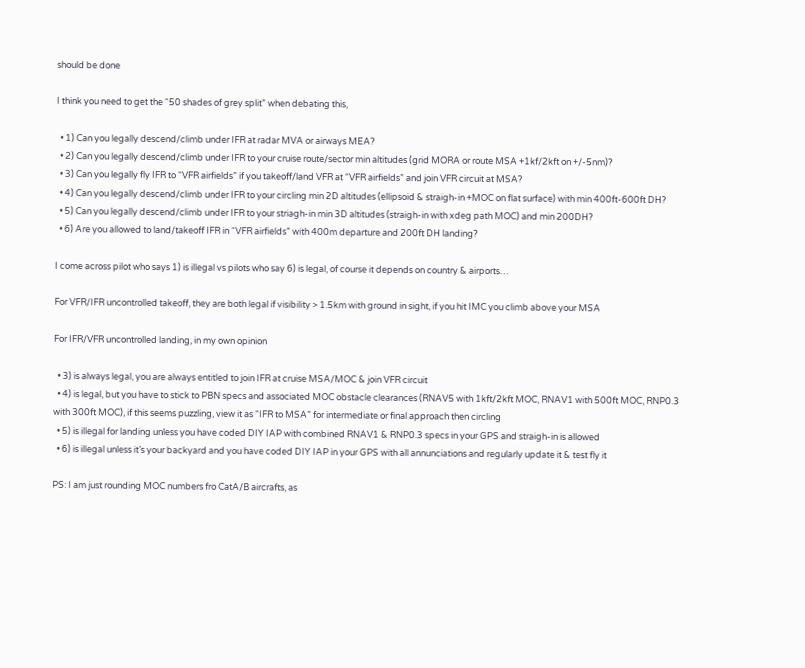should be done

I think you need to get the “50 shades of grey split” when debating this,

  • 1) Can you legally descend/climb under IFR at radar MVA or airways MEA?
  • 2) Can you legally descend/climb under IFR to your cruise route/sector min altitudes (grid MORA or route MSA +1kf/2kft on +/-5nm)?
  • 3) Can you legally fly IFR to “VFR airfields” if you takeoff/land VFR at “VFR airfields” and join VFR circuit at MSA?
  • 4) Can you legally descend/climb under IFR to your circling min 2D altitudes (ellipsoid & straigh-in +MOC on flat surface) with min 400ft-600ft DH?
  • 5) Can you legally descend/climb under IFR to your striagh-in min 3D altitudes (straigh-in with xdeg path MOC) and min 200DH?
  • 6) Are you allowed to land/takeoff IFR in “VFR airfields” with 400m departure and 200ft DH landing?

I come across pilot who says 1) is illegal vs pilots who say 6) is legal, of course it depends on country & airports…

For VFR/IFR uncontrolled takeoff, they are both legal if visibility > 1.5km with ground in sight, if you hit IMC you climb above your MSA

For IFR/VFR uncontrolled landing, in my own opinion

  • 3) is always legal, you are always entitled to join IFR at cruise MSA/MOC & join VFR circuit
  • 4) is legal, but you have to stick to PBN specs and associated MOC obstacle clearances (RNAV5 with 1kft/2kft MOC, RNAV1 with 500ft MOC, RNP0.3 with 300ft MOC), if this seems puzzling, view it as “IFR to MSA” for intermediate or final approach then circling
  • 5) is illegal for landing unless you have coded DIY IAP with combined RNAV1 & RNP0.3 specs in your GPS and straigh-in is allowed
  • 6) is illegal unless it’s your backyard and you have coded DIY IAP in your GPS with all annunciations and regularly update it & test fly it

PS: I am just rounding MOC numbers fro CatA/B aircrafts, as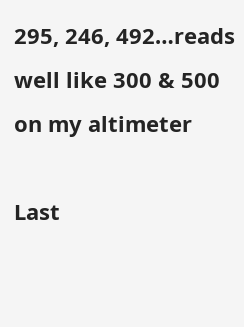295, 246, 492…reads well like 300 & 500 on my altimeter

Last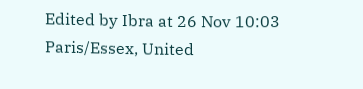Edited by Ibra at 26 Nov 10:03
Paris/Essex, United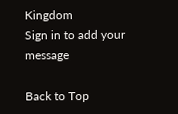Kingdom
Sign in to add your message

Back to Top